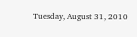Tuesday, August 31, 2010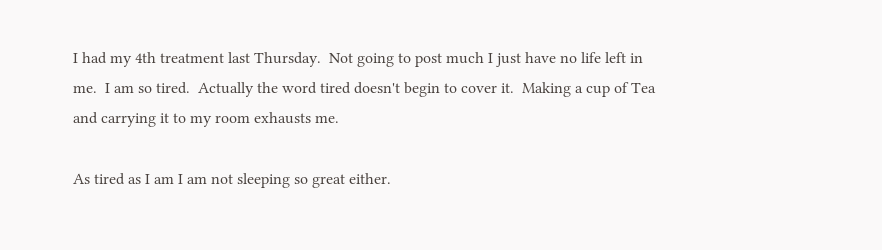I had my 4th treatment last Thursday.  Not going to post much I just have no life left in me.  I am so tired.  Actually the word tired doesn't begin to cover it.  Making a cup of Tea and carrying it to my room exhausts me.

As tired as I am I am not sleeping so great either.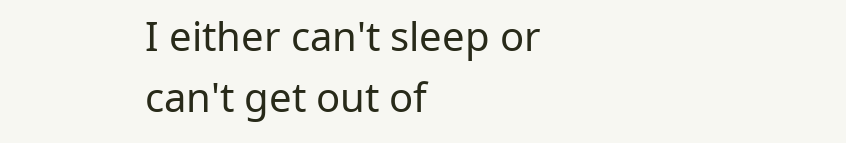I either can't sleep or can't get out of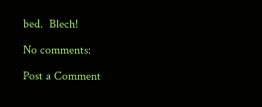bed.  Blech!

No comments:

Post a Comment